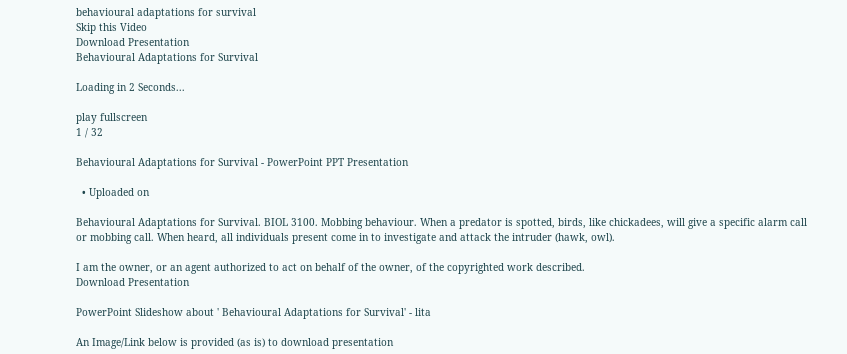behavioural adaptations for survival
Skip this Video
Download Presentation
Behavioural Adaptations for Survival

Loading in 2 Seconds...

play fullscreen
1 / 32

Behavioural Adaptations for Survival - PowerPoint PPT Presentation

  • Uploaded on

Behavioural Adaptations for Survival. BIOL 3100. Mobbing behaviour. When a predator is spotted, birds, like chickadees, will give a specific alarm call or mobbing call. When heard, all individuals present come in to investigate and attack the intruder (hawk, owl).

I am the owner, or an agent authorized to act on behalf of the owner, of the copyrighted work described.
Download Presentation

PowerPoint Slideshow about ' Behavioural Adaptations for Survival' - lita

An Image/Link below is provided (as is) to download presentation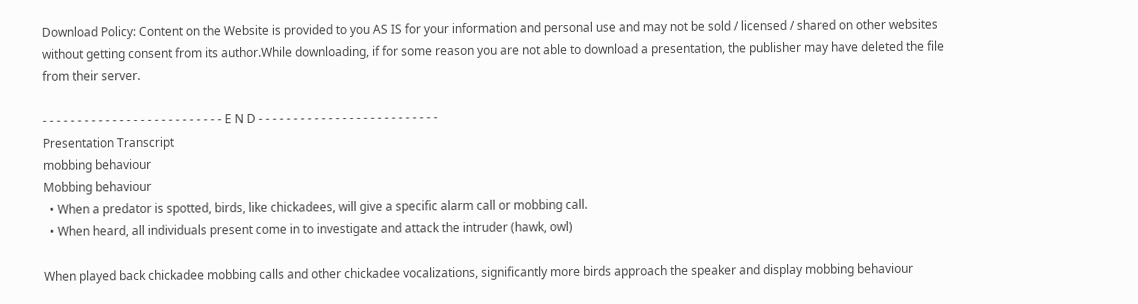Download Policy: Content on the Website is provided to you AS IS for your information and personal use and may not be sold / licensed / shared on other websites without getting consent from its author.While downloading, if for some reason you are not able to download a presentation, the publisher may have deleted the file from their server.

- - - - - - - - - - - - - - - - - - - - - - - - - - E N D - - - - - - - - - - - - - - - - - - - - - - - - - -
Presentation Transcript
mobbing behaviour
Mobbing behaviour
  • When a predator is spotted, birds, like chickadees, will give a specific alarm call or mobbing call.
  • When heard, all individuals present come in to investigate and attack the intruder (hawk, owl)

When played back chickadee mobbing calls and other chickadee vocalizations, significantly more birds approach the speaker and display mobbing behaviour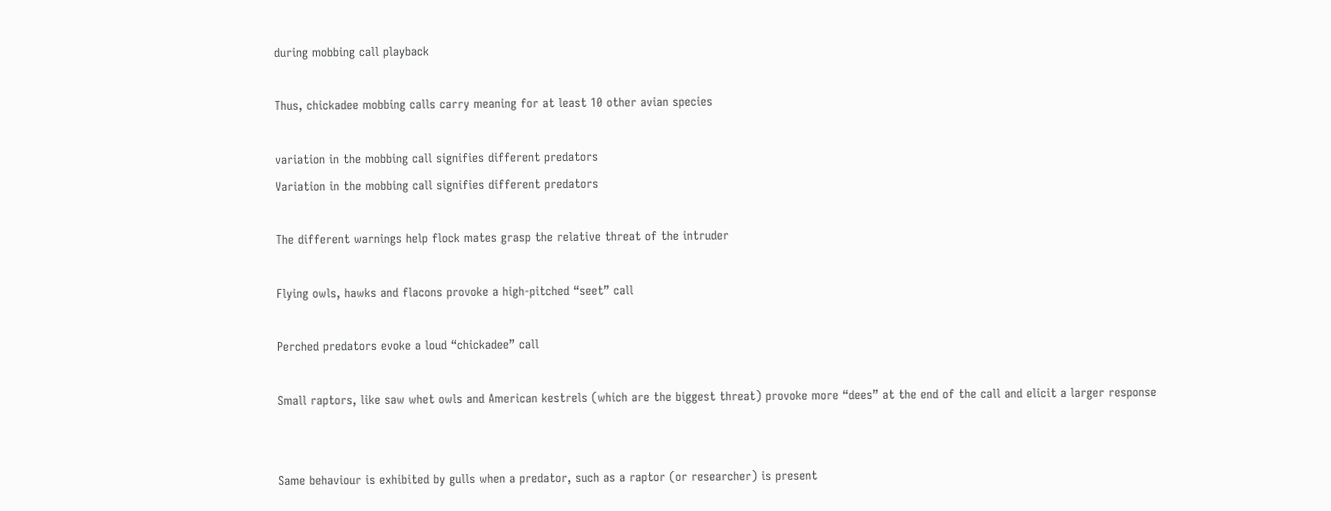during mobbing call playback

Thus, chickadee mobbing calls carry meaning for at least 10 other avian species

variation in the mobbing call signifies different predators
Variation in the mobbing call signifies different predators

The different warnings help flock mates grasp the relative threat of the intruder

Flying owls, hawks and flacons provoke a high-pitched “seet” call

Perched predators evoke a loud “chickadee” call

Small raptors, like saw whet owls and American kestrels (which are the biggest threat) provoke more “dees” at the end of the call and elicit a larger response


Same behaviour is exhibited by gulls when a predator, such as a raptor (or researcher) is present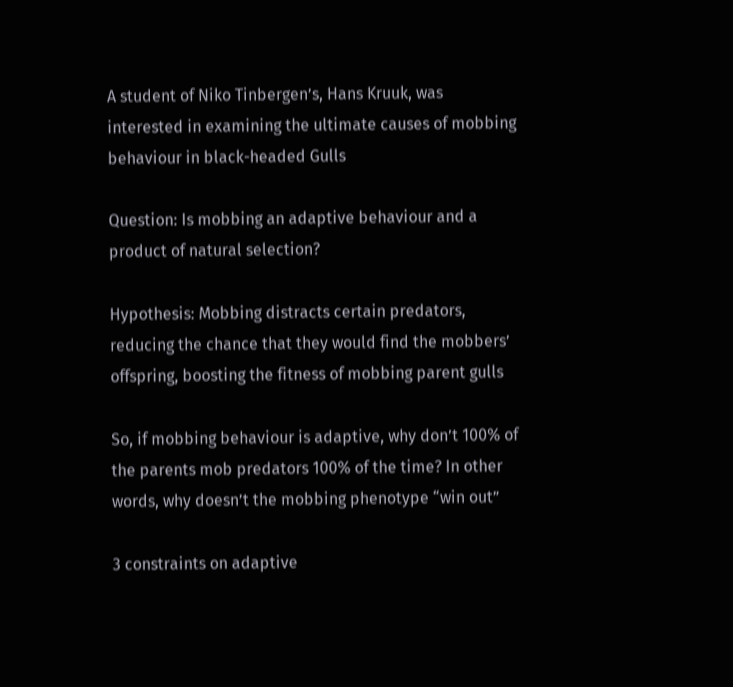A student of Niko Tinbergen’s, Hans Kruuk, was interested in examining the ultimate causes of mobbing behaviour in black-headed Gulls

Question: Is mobbing an adaptive behaviour and a product of natural selection?

Hypothesis: Mobbing distracts certain predators, reducing the chance that they would find the mobbers’ offspring, boosting the fitness of mobbing parent gulls

So, if mobbing behaviour is adaptive, why don’t 100% of the parents mob predators 100% of the time? In other words, why doesn’t the mobbing phenotype “win out”

3 constraints on adaptive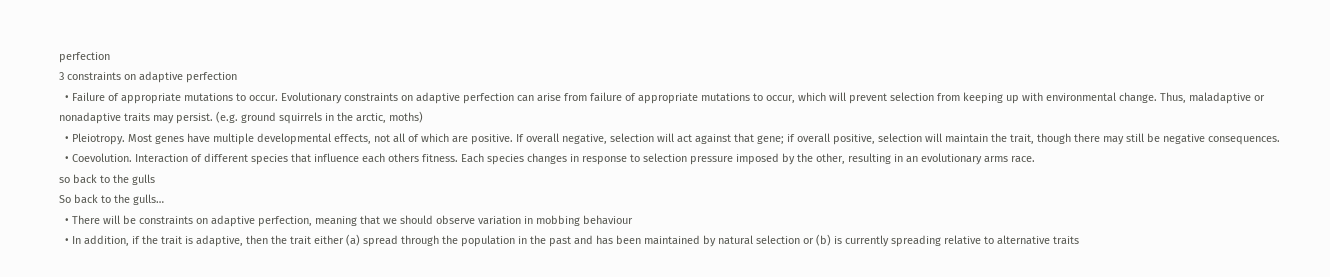perfection
3 constraints on adaptive perfection
  • Failure of appropriate mutations to occur. Evolutionary constraints on adaptive perfection can arise from failure of appropriate mutations to occur, which will prevent selection from keeping up with environmental change. Thus, maladaptive or nonadaptive traits may persist. (e.g. ground squirrels in the arctic, moths)
  • Pleiotropy. Most genes have multiple developmental effects, not all of which are positive. If overall negative, selection will act against that gene; if overall positive, selection will maintain the trait, though there may still be negative consequences.
  • Coevolution. Interaction of different species that influence each others fitness. Each species changes in response to selection pressure imposed by the other, resulting in an evolutionary arms race.
so back to the gulls
So back to the gulls…
  • There will be constraints on adaptive perfection, meaning that we should observe variation in mobbing behaviour
  • In addition, if the trait is adaptive, then the trait either (a) spread through the population in the past and has been maintained by natural selection or (b) is currently spreading relative to alternative traits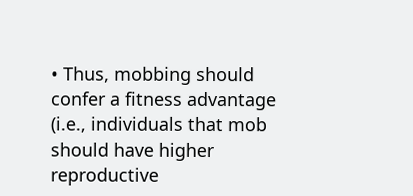• Thus, mobbing should confer a fitness advantage (i.e., individuals that mob should have higher reproductive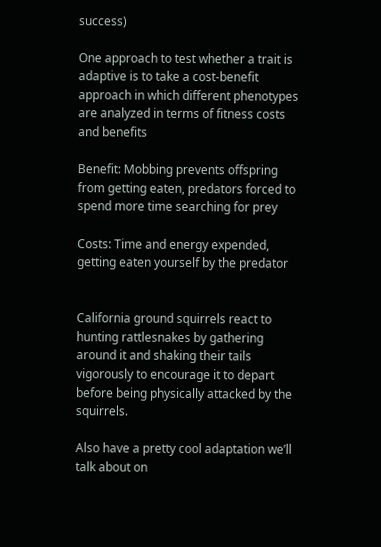success)

One approach to test whether a trait is adaptive is to take a cost-benefit approach in which different phenotypes are analyzed in terms of fitness costs and benefits

Benefit: Mobbing prevents offspring from getting eaten, predators forced to spend more time searching for prey

Costs: Time and energy expended, getting eaten yourself by the predator


California ground squirrels react to hunting rattlesnakes by gathering around it and shaking their tails vigorously to encourage it to depart before being physically attacked by the squirrels.

Also have a pretty cool adaptation we’ll talk about on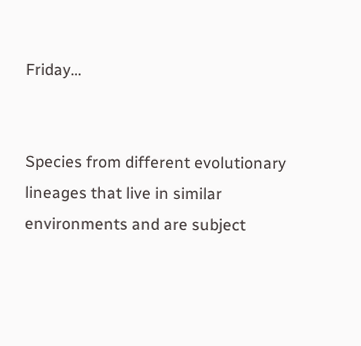Friday…


Species from different evolutionary lineages that live in similar environments and are subject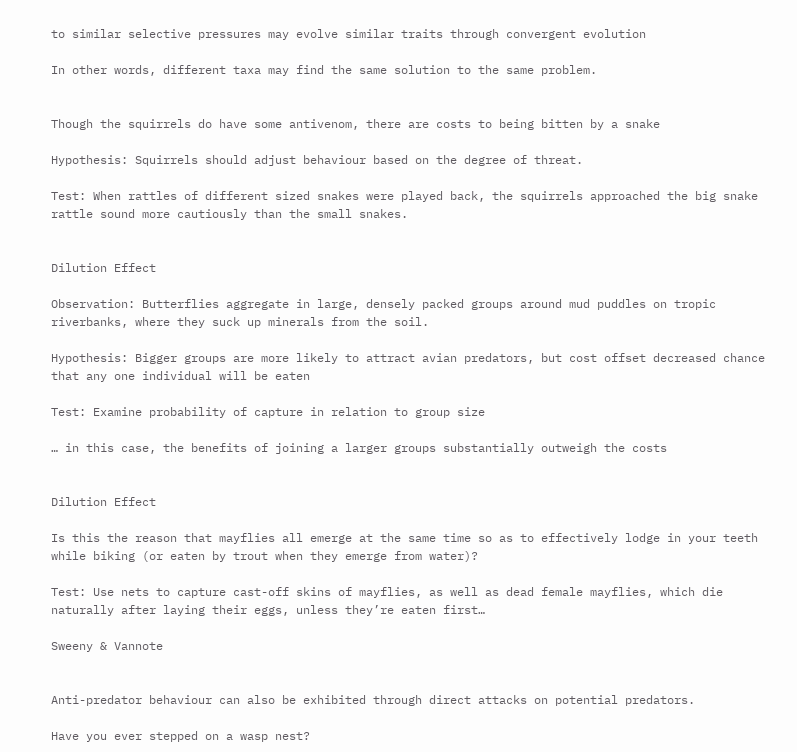to similar selective pressures may evolve similar traits through convergent evolution

In other words, different taxa may find the same solution to the same problem.


Though the squirrels do have some antivenom, there are costs to being bitten by a snake

Hypothesis: Squirrels should adjust behaviour based on the degree of threat.

Test: When rattles of different sized snakes were played back, the squirrels approached the big snake rattle sound more cautiously than the small snakes.


Dilution Effect

Observation: Butterflies aggregate in large, densely packed groups around mud puddles on tropic riverbanks, where they suck up minerals from the soil.

Hypothesis: Bigger groups are more likely to attract avian predators, but cost offset decreased chance that any one individual will be eaten

Test: Examine probability of capture in relation to group size

… in this case, the benefits of joining a larger groups substantially outweigh the costs


Dilution Effect

Is this the reason that mayflies all emerge at the same time so as to effectively lodge in your teeth while biking (or eaten by trout when they emerge from water)?

Test: Use nets to capture cast-off skins of mayflies, as well as dead female mayflies, which die naturally after laying their eggs, unless they’re eaten first…

Sweeny & Vannote


Anti-predator behaviour can also be exhibited through direct attacks on potential predators.

Have you ever stepped on a wasp nest?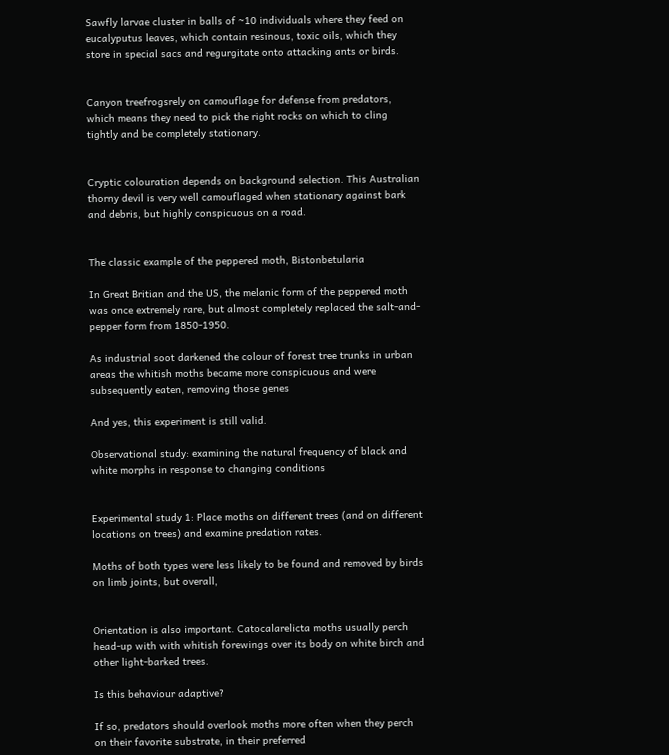Sawfly larvae cluster in balls of ~10 individuals where they feed on eucalyputus leaves, which contain resinous, toxic oils, which they store in special sacs and regurgitate onto attacking ants or birds.


Canyon treefrogsrely on camouflage for defense from predators, which means they need to pick the right rocks on which to cling tightly and be completely stationary.


Cryptic colouration depends on background selection. This Australian thorny devil is very well camouflaged when stationary against bark and debris, but highly conspicuous on a road.


The classic example of the peppered moth, Bistonbetularia

In Great Britian and the US, the melanic form of the peppered moth was once extremely rare, but almost completely replaced the salt-and-pepper form from 1850-1950.

As industrial soot darkened the colour of forest tree trunks in urban areas the whitish moths became more conspicuous and were subsequently eaten, removing those genes

And yes, this experiment is still valid.

Observational study: examining the natural frequency of black and white morphs in response to changing conditions


Experimental study 1: Place moths on different trees (and on different locations on trees) and examine predation rates.

Moths of both types were less likely to be found and removed by birds on limb joints, but overall,


Orientation is also important. Catocalarelicta moths usually perch head-up with with whitish forewings over its body on white birch and other light-barked trees.

Is this behaviour adaptive?

If so, predators should overlook moths more often when they perch on their favorite substrate, in their preferred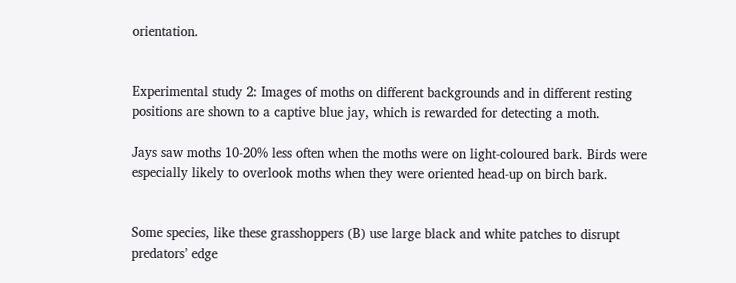orientation.


Experimental study 2: Images of moths on different backgrounds and in different resting positions are shown to a captive blue jay, which is rewarded for detecting a moth.

Jays saw moths 10-20% less often when the moths were on light-coloured bark. Birds were especially likely to overlook moths when they were oriented head-up on birch bark.


Some species, like these grasshoppers (B) use large black and white patches to disrupt predators’ edge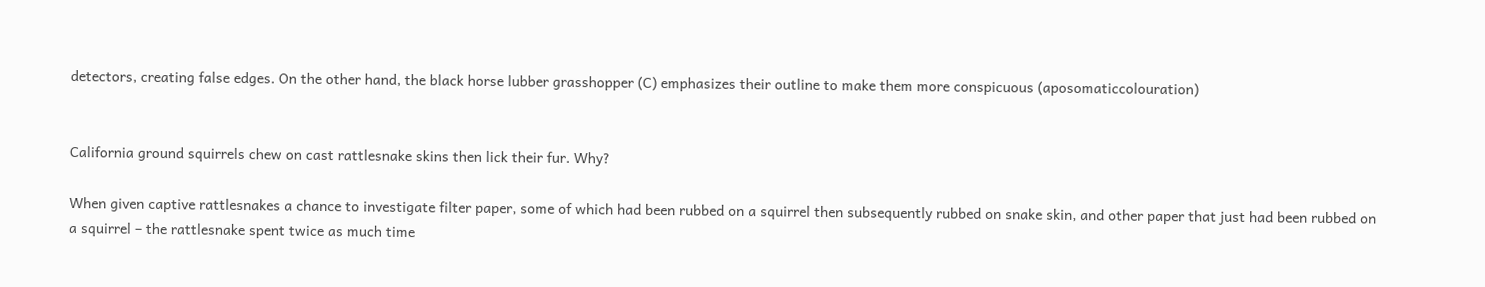detectors, creating false edges. On the other hand, the black horse lubber grasshopper (C) emphasizes their outline to make them more conspicuous (aposomaticcolouration)


California ground squirrels chew on cast rattlesnake skins then lick their fur. Why?

When given captive rattlesnakes a chance to investigate filter paper, some of which had been rubbed on a squirrel then subsequently rubbed on snake skin, and other paper that just had been rubbed on a squirrel – the rattlesnake spent twice as much time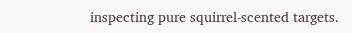inspecting pure squirrel-scented targets.